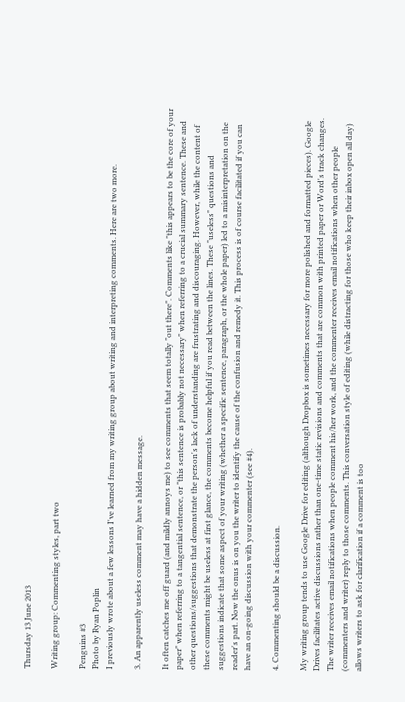Thursday 13 June 2013

Writing group: Commenting styles, part two

Penguins #3
Photo by Ryan Poplin
I previously wrote about a few lessons I've learned from my writing group about writing and interpreting comments. Here are two more.

3. An apparently useless comment may have a hidden message.

It often catches me off guard (and mildly annoys me) to see comments that seem totally "out there". Comments like "this appears to be the core of your paper" when referring to a tangential sentence, or "this sentence is probably not necessary" when referring to a crucial summary sentence. These and other questions/suggestions that demonstrate the person's lack of understanding are frustrating and discouraging. However, while the content of these comments might be useless at first glance, the comments become helpful if you read between the lines. These "useless" questions and suggestions indicate that some aspect of your writing (whether a specific sentence, paragraph, or the whole paper) led to a misinterpretation on the reader's part. Now the onus is on you the writer to identify the cause of the confusion and remedy it. This process is of course facilitated if you can have an on-going discussion with your commenter (see #4).

4. Commenting should be a discussion.

My writing group tends to use Google Drive for editing (although Dropbox is sometimes necessary for more polished and formatted pieces). Google Drives facilitates active discussions rather than one-time static revisions and comments that are common with printed paper or Word's track changes. The writer receives email notifications when people comment his/her work, and the commenter receives email notifications when other people (commenters and writer) reply to those comments. This conversation style of editing (while distracting for those who keep their inbox open all day) allows writers to ask for clarification if a comment is too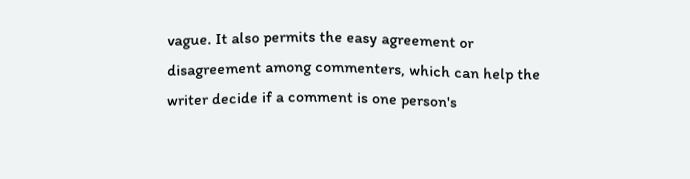vague. It also permits the easy agreement or disagreement among commenters, which can help the writer decide if a comment is one person's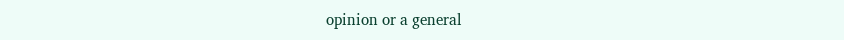opinion or a general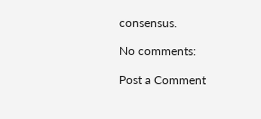consensus.

No comments:

Post a Comment